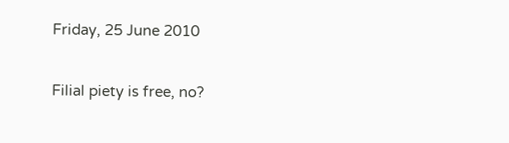Friday, 25 June 2010

Filial piety is free, no?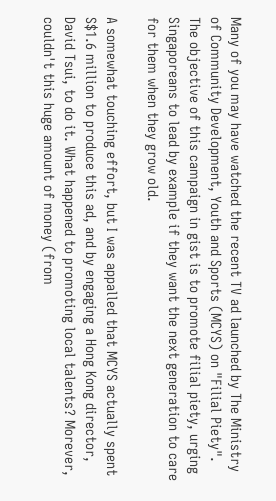Many of you may have watched the recent TV ad launched by The Ministry of Community Development, Youth and Sports (MCYS) on "Filial Piety". The objective of this campaign in gist is to promote filial piety, urging Singaporeans to lead by example if they want the next generation to care for them when they grow old.

A somewhat touching effort, but I was appalled that MCYS actually spent S$1.6 million to produce this ad, and by engaging a Hong Kong director, David Tsui, to do it. What happened to promoting local talents? Morever, couldn't this huge amount of money (from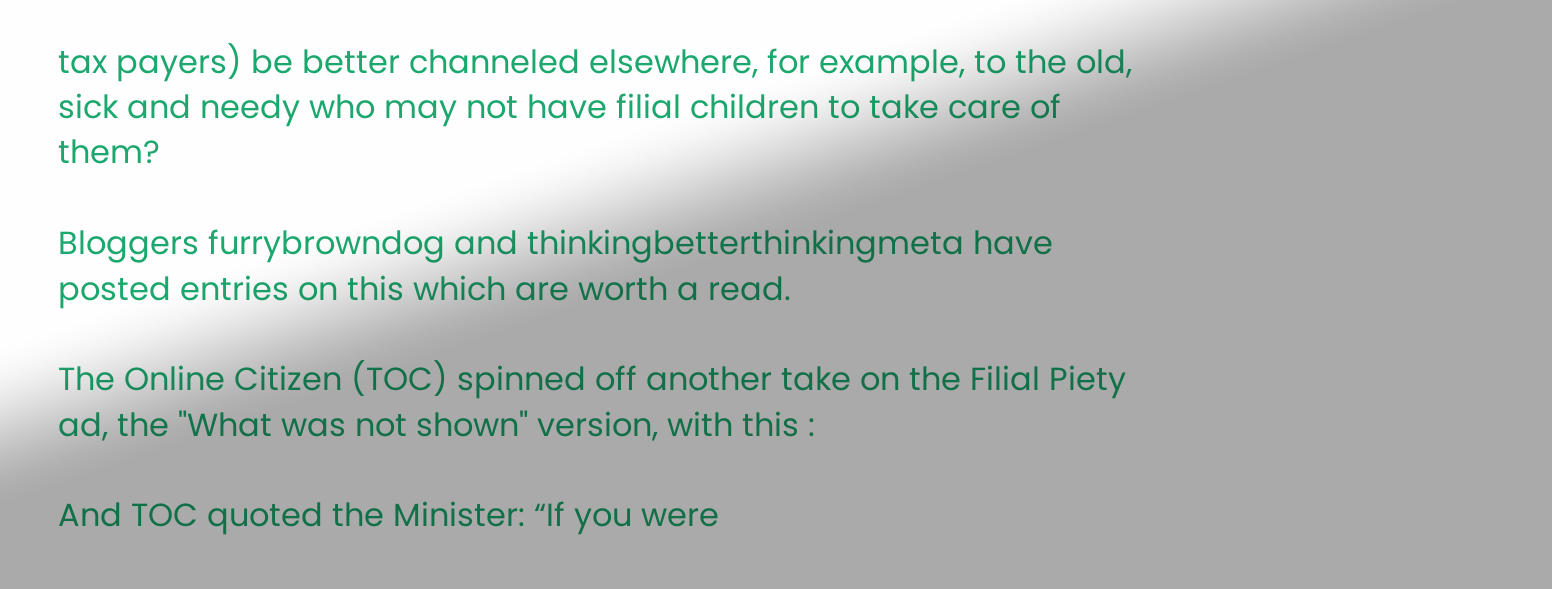tax payers) be better channeled elsewhere, for example, to the old, sick and needy who may not have filial children to take care of them?

Bloggers furrybrowndog and thinkingbetterthinkingmeta have posted entries on this which are worth a read.

The Online Citizen (TOC) spinned off another take on the Filial Piety ad, the "What was not shown" version, with this :

And TOC quoted the Minister: “If you were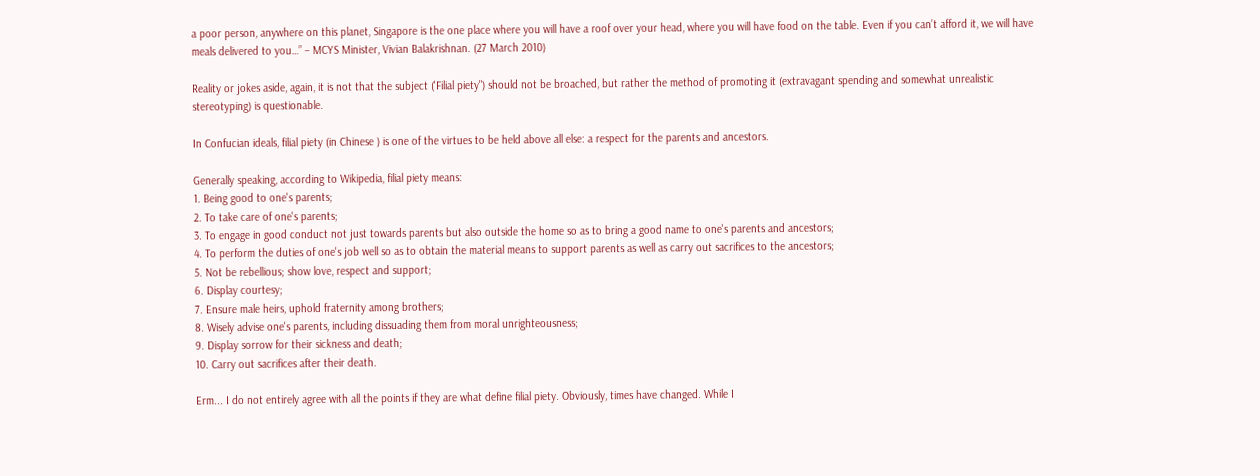a poor person, anywhere on this planet, Singapore is the one place where you will have a roof over your head, where you will have food on the table. Even if you can’t afford it, we will have meals delivered to you…” – MCYS Minister, Vivian Balakrishnan. (27 March 2010)

Reality or jokes aside, again, it is not that the subject ('Filial piety") should not be broached, but rather the method of promoting it (extravagant spending and somewhat unrealistic stereotyping) is questionable.

In Confucian ideals, filial piety (in Chinese ) is one of the virtues to be held above all else: a respect for the parents and ancestors.

Generally speaking, according to Wikipedia, filial piety means:
1. Being good to one's parents;
2. To take care of one's parents;
3. To engage in good conduct not just towards parents but also outside the home so as to bring a good name to one's parents and ancestors;
4. To perform the duties of one's job well so as to obtain the material means to support parents as well as carry out sacrifices to the ancestors;
5. Not be rebellious; show love, respect and support;
6. Display courtesy;
7. Ensure male heirs, uphold fraternity among brothers;
8. Wisely advise one's parents, including dissuading them from moral unrighteousness;
9. Display sorrow for their sickness and death;
10. Carry out sacrifices after their death.

Erm... I do not entirely agree with all the points if they are what define filial piety. Obviously, times have changed. While I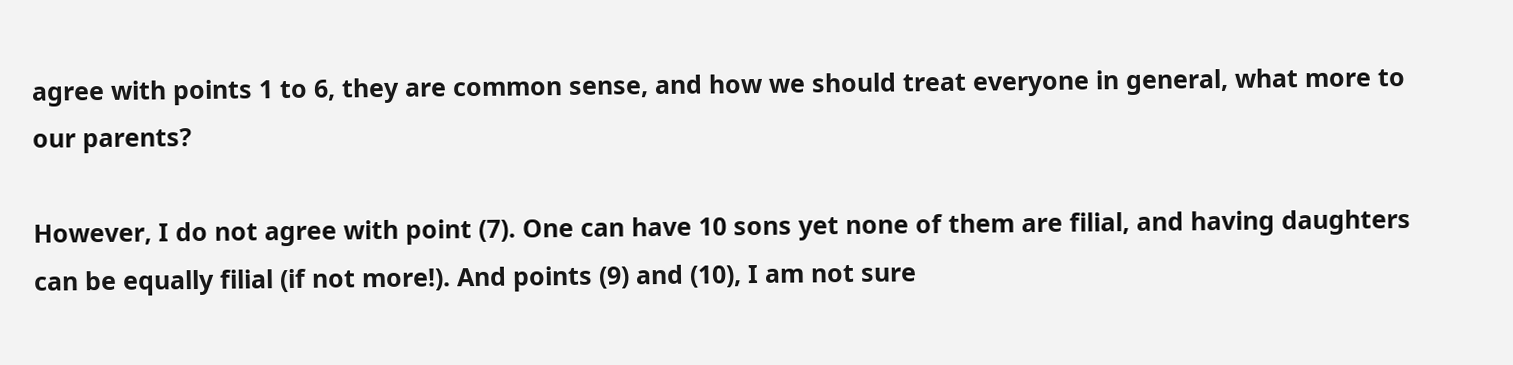agree with points 1 to 6, they are common sense, and how we should treat everyone in general, what more to our parents?

However, I do not agree with point (7). One can have 10 sons yet none of them are filial, and having daughters can be equally filial (if not more!). And points (9) and (10), I am not sure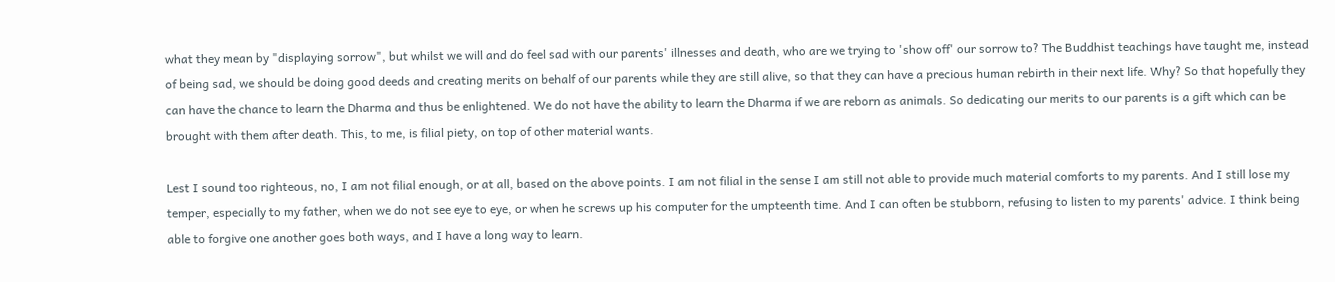what they mean by "displaying sorrow", but whilst we will and do feel sad with our parents' illnesses and death, who are we trying to 'show off' our sorrow to? The Buddhist teachings have taught me, instead of being sad, we should be doing good deeds and creating merits on behalf of our parents while they are still alive, so that they can have a precious human rebirth in their next life. Why? So that hopefully they can have the chance to learn the Dharma and thus be enlightened. We do not have the ability to learn the Dharma if we are reborn as animals. So dedicating our merits to our parents is a gift which can be brought with them after death. This, to me, is filial piety, on top of other material wants.

Lest I sound too righteous, no, I am not filial enough, or at all, based on the above points. I am not filial in the sense I am still not able to provide much material comforts to my parents. And I still lose my temper, especially to my father, when we do not see eye to eye, or when he screws up his computer for the umpteenth time. And I can often be stubborn, refusing to listen to my parents' advice. I think being able to forgive one another goes both ways, and I have a long way to learn.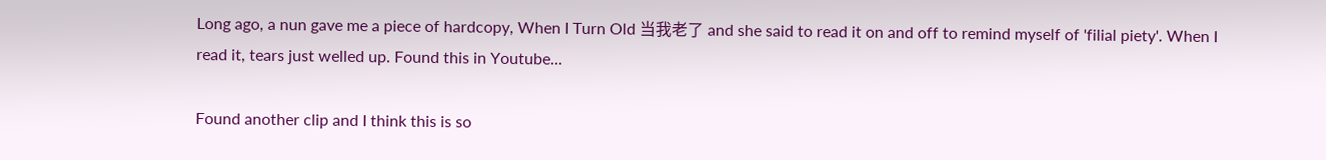Long ago, a nun gave me a piece of hardcopy, When I Turn Old 当我老了 and she said to read it on and off to remind myself of 'filial piety'. When I read it, tears just welled up. Found this in Youtube...

Found another clip and I think this is so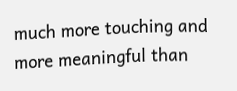much more touching and more meaningful than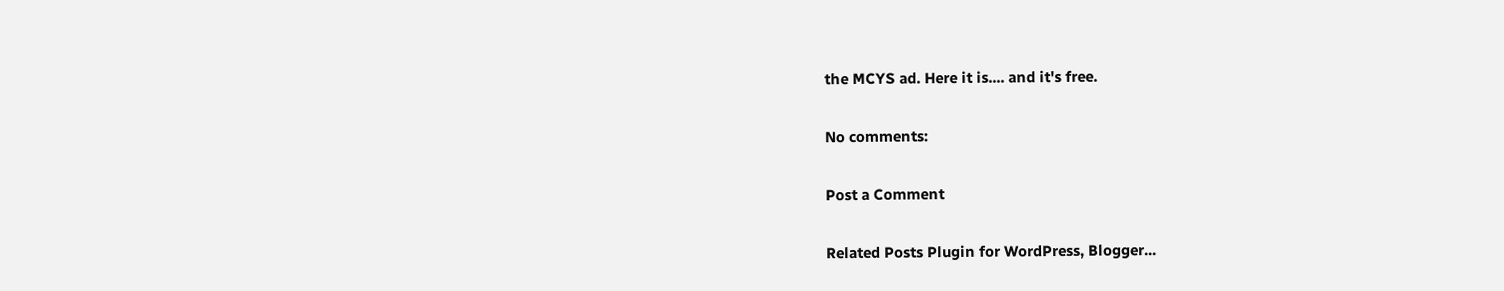the MCYS ad. Here it is.... and it's free.

No comments:

Post a Comment

Related Posts Plugin for WordPress, Blogger...